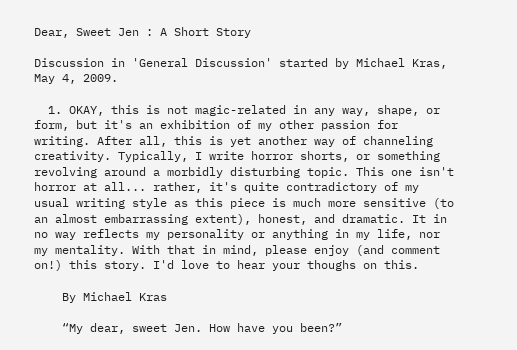Dear, Sweet Jen : A Short Story

Discussion in 'General Discussion' started by Michael Kras, May 4, 2009.

  1. OKAY, this is not magic-related in any way, shape, or form, but it's an exhibition of my other passion for writing. After all, this is yet another way of channeling creativity. Typically, I write horror shorts, or something revolving around a morbidly disturbing topic. This one isn't horror at all... rather, it's quite contradictory of my usual writing style as this piece is much more sensitive (to an almost embarrassing extent), honest, and dramatic. It in no way reflects my personality or anything in my life, nor my mentality. With that in mind, please enjoy (and comment on!) this story. I'd love to hear your thoughs on this.

    By Michael Kras

    “My dear, sweet Jen. How have you been?”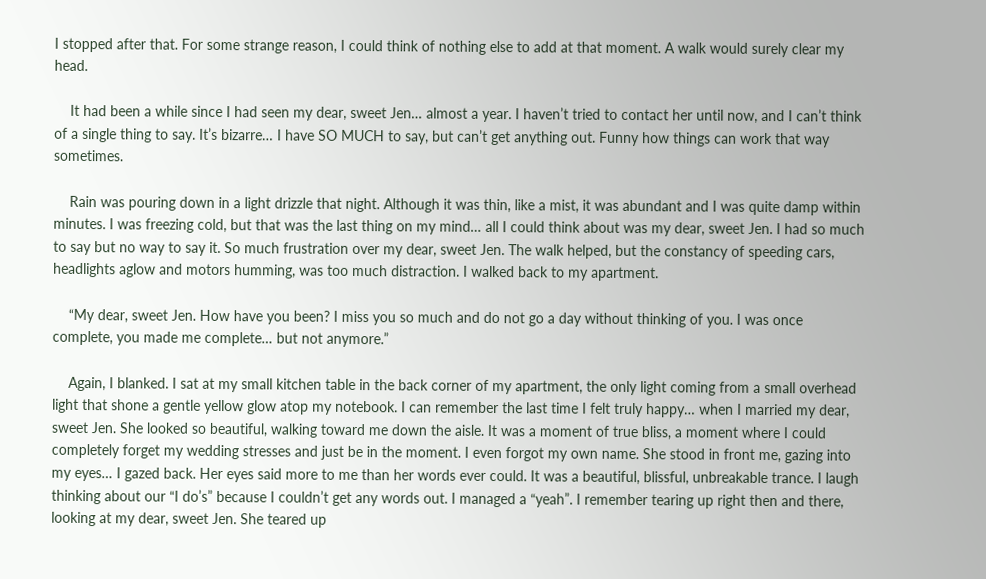I stopped after that. For some strange reason, I could think of nothing else to add at that moment. A walk would surely clear my head.

    It had been a while since I had seen my dear, sweet Jen… almost a year. I haven’t tried to contact her until now, and I can’t think of a single thing to say. It’s bizarre… I have SO MUCH to say, but can’t get anything out. Funny how things can work that way sometimes.

    Rain was pouring down in a light drizzle that night. Although it was thin, like a mist, it was abundant and I was quite damp within minutes. I was freezing cold, but that was the last thing on my mind… all I could think about was my dear, sweet Jen. I had so much to say but no way to say it. So much frustration over my dear, sweet Jen. The walk helped, but the constancy of speeding cars, headlights aglow and motors humming, was too much distraction. I walked back to my apartment.

    “My dear, sweet Jen. How have you been? I miss you so much and do not go a day without thinking of you. I was once complete, you made me complete… but not anymore.”

    Again, I blanked. I sat at my small kitchen table in the back corner of my apartment, the only light coming from a small overhead light that shone a gentle yellow glow atop my notebook. I can remember the last time I felt truly happy… when I married my dear, sweet Jen. She looked so beautiful, walking toward me down the aisle. It was a moment of true bliss, a moment where I could completely forget my wedding stresses and just be in the moment. I even forgot my own name. She stood in front me, gazing into my eyes… I gazed back. Her eyes said more to me than her words ever could. It was a beautiful, blissful, unbreakable trance. I laugh thinking about our “I do’s” because I couldn’t get any words out. I managed a “yeah”. I remember tearing up right then and there, looking at my dear, sweet Jen. She teared up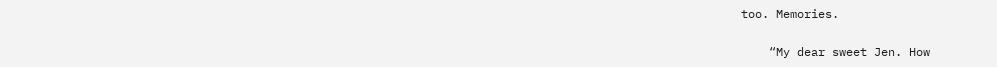too. Memories.

    “My dear sweet Jen. How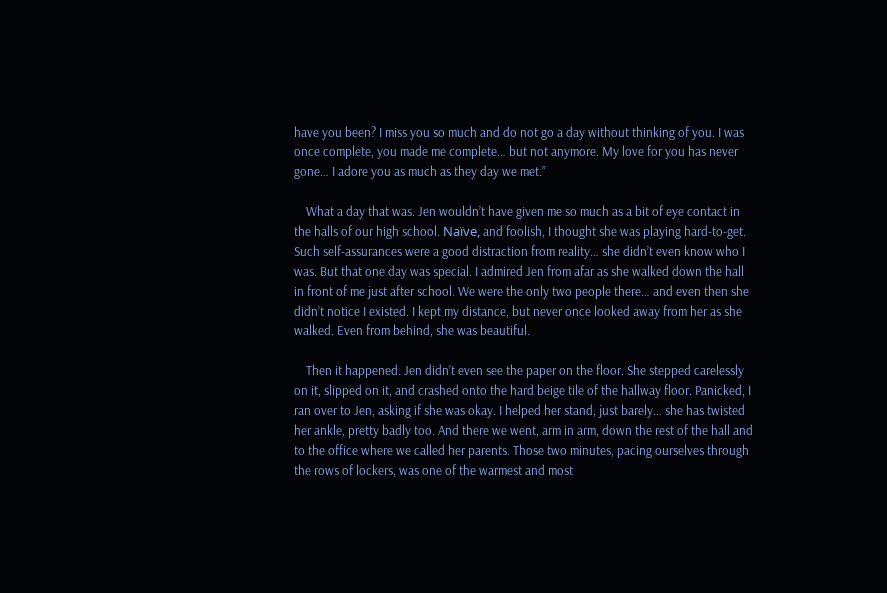have you been? I miss you so much and do not go a day without thinking of you. I was once complete, you made me complete… but not anymore. My love for you has never gone… I adore you as much as they day we met.”

    What a day that was. Jen wouldn’t have given me so much as a bit of eye contact in the halls of our high school. Naïve, and foolish, I thought she was playing hard-to-get. Such self-assurances were a good distraction from reality… she didn’t even know who I was. But that one day was special. I admired Jen from afar as she walked down the hall in front of me just after school. We were the only two people there… and even then she didn’t notice I existed. I kept my distance, but never once looked away from her as she walked. Even from behind, she was beautiful.

    Then it happened. Jen didn’t even see the paper on the floor. She stepped carelessly on it, slipped on it, and crashed onto the hard beige tile of the hallway floor. Panicked, I ran over to Jen, asking if she was okay. I helped her stand, just barely… she has twisted her ankle, pretty badly too. And there we went, arm in arm, down the rest of the hall and to the office where we called her parents. Those two minutes, pacing ourselves through the rows of lockers, was one of the warmest and most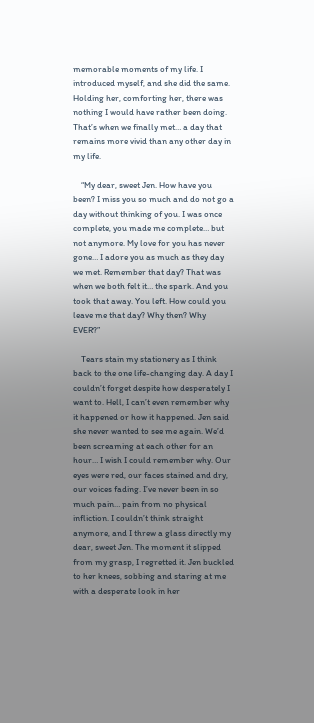memorable moments of my life. I introduced myself, and she did the same. Holding her, comforting her, there was nothing I would have rather been doing. That’s when we finally met… a day that remains more vivid than any other day in my life.

    “My dear, sweet Jen. How have you been? I miss you so much and do not go a day without thinking of you. I was once complete, you made me complete… but not anymore. My love for you has never gone… I adore you as much as they day we met. Remember that day? That was when we both felt it… the spark. And you took that away. You left. How could you leave me that day? Why then? Why EVER?”

    Tears stain my stationery as I think back to the one life-changing day. A day I couldn’t forget despite how desperately I want to. Hell, I can’t even remember why it happened or how it happened. Jen said she never wanted to see me again. We’d been screaming at each other for an hour… I wish I could remember why. Our eyes were red, our faces stained and dry, our voices fading. I’ve never been in so much pain… pain from no physical infliction. I couldn’t think straight anymore, and I threw a glass directly my dear, sweet Jen. The moment it slipped from my grasp, I regretted it. Jen buckled to her knees, sobbing and staring at me with a desperate look in her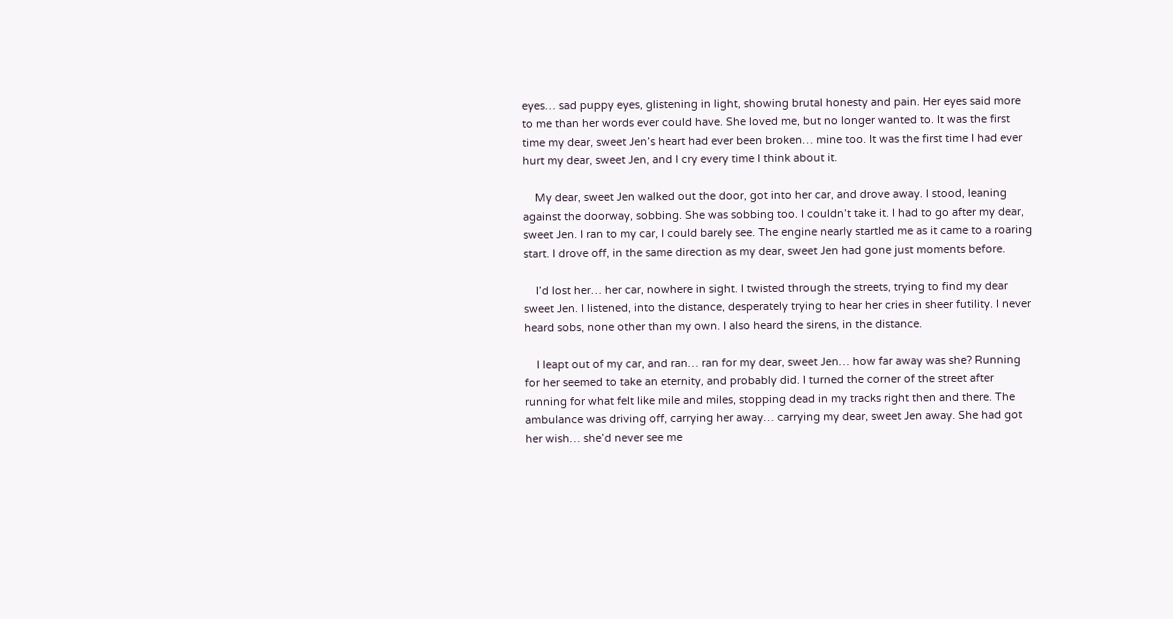eyes… sad puppy eyes, glistening in light, showing brutal honesty and pain. Her eyes said more to me than her words ever could have. She loved me, but no longer wanted to. It was the first time my dear, sweet Jen’s heart had ever been broken… mine too. It was the first time I had ever hurt my dear, sweet Jen, and I cry every time I think about it.

    My dear, sweet Jen walked out the door, got into her car, and drove away. I stood, leaning against the doorway, sobbing. She was sobbing too. I couldn’t take it. I had to go after my dear, sweet Jen. I ran to my car, I could barely see. The engine nearly startled me as it came to a roaring start. I drove off, in the same direction as my dear, sweet Jen had gone just moments before.

    I’d lost her… her car, nowhere in sight. I twisted through the streets, trying to find my dear sweet Jen. I listened, into the distance, desperately trying to hear her cries in sheer futility. I never heard sobs, none other than my own. I also heard the sirens, in the distance.

    I leapt out of my car, and ran… ran for my dear, sweet Jen… how far away was she? Running for her seemed to take an eternity, and probably did. I turned the corner of the street after running for what felt like mile and miles, stopping dead in my tracks right then and there. The ambulance was driving off, carrying her away… carrying my dear, sweet Jen away. She had got her wish… she’d never see me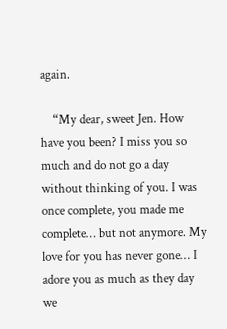again.

    “My dear, sweet Jen. How have you been? I miss you so much and do not go a day without thinking of you. I was once complete, you made me complete… but not anymore. My love for you has never gone… I adore you as much as they day we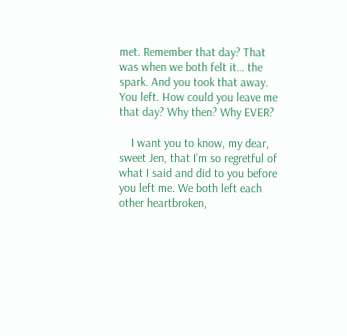met. Remember that day? That was when we both felt it… the spark. And you took that away. You left. How could you leave me that day? Why then? Why EVER?

    I want you to know, my dear, sweet Jen, that I’m so regretful of what I said and did to you before you left me. We both left each other heartbroken,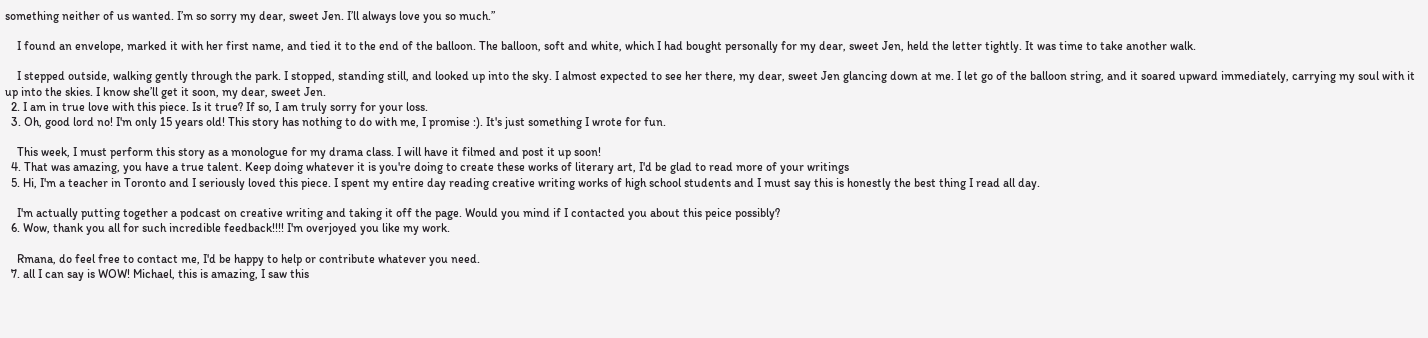something neither of us wanted. I’m so sorry my dear, sweet Jen. I’ll always love you so much.”

    I found an envelope, marked it with her first name, and tied it to the end of the balloon. The balloon, soft and white, which I had bought personally for my dear, sweet Jen, held the letter tightly. It was time to take another walk.

    I stepped outside, walking gently through the park. I stopped, standing still, and looked up into the sky. I almost expected to see her there, my dear, sweet Jen glancing down at me. I let go of the balloon string, and it soared upward immediately, carrying my soul with it up into the skies. I know she’ll get it soon, my dear, sweet Jen.
  2. I am in true love with this piece. Is it true? If so, I am truly sorry for your loss.
  3. Oh, good lord no! I'm only 15 years old! This story has nothing to do with me, I promise :). It's just something I wrote for fun.

    This week, I must perform this story as a monologue for my drama class. I will have it filmed and post it up soon!
  4. That was amazing, you have a true talent. Keep doing whatever it is you're doing to create these works of literary art, I'd be glad to read more of your writings
  5. Hi, I'm a teacher in Toronto and I seriously loved this piece. I spent my entire day reading creative writing works of high school students and I must say this is honestly the best thing I read all day.

    I'm actually putting together a podcast on creative writing and taking it off the page. Would you mind if I contacted you about this peice possibly?
  6. Wow, thank you all for such incredible feedback!!!! I'm overjoyed you like my work.

    Rmana, do feel free to contact me, I'd be happy to help or contribute whatever you need.
  7. all I can say is WOW! Michael, this is amazing, I saw this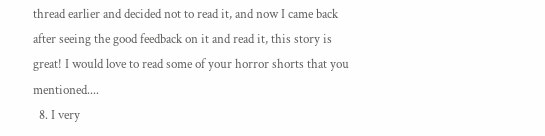thread earlier and decided not to read it, and now I came back after seeing the good feedback on it and read it, this story is great! I would love to read some of your horror shorts that you mentioned....
  8. I very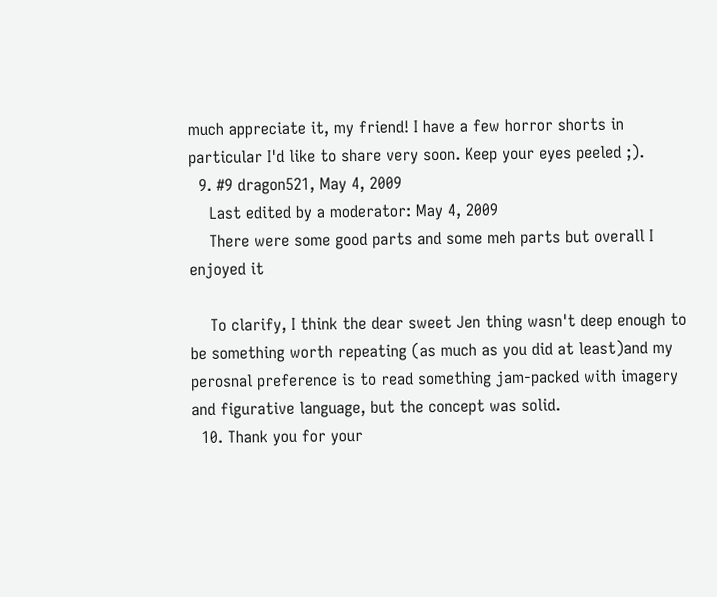much appreciate it, my friend! I have a few horror shorts in particular I'd like to share very soon. Keep your eyes peeled ;).
  9. #9 dragon521, May 4, 2009
    Last edited by a moderator: May 4, 2009
    There were some good parts and some meh parts but overall I enjoyed it

    To clarify, I think the dear sweet Jen thing wasn't deep enough to be something worth repeating (as much as you did at least)and my perosnal preference is to read something jam-packed with imagery and figurative language, but the concept was solid.
  10. Thank you for your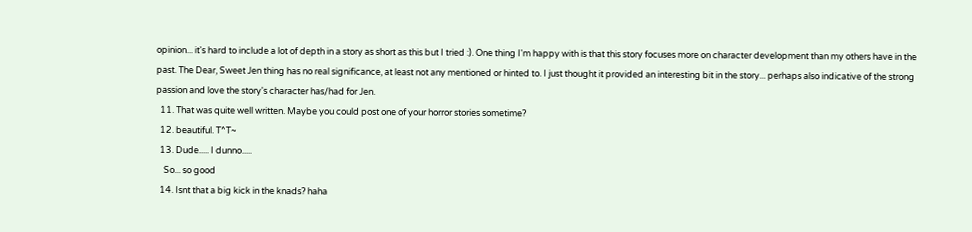opinion... it's hard to include a lot of depth in a story as short as this but I tried :). One thing I'm happy with is that this story focuses more on character development than my others have in the past. The Dear, Sweet Jen thing has no real significance, at least not any mentioned or hinted to. I just thought it provided an interesting bit in the story... perhaps also indicative of the strong passion and love the story's character has/had for Jen.
  11. That was quite well written. Maybe you could post one of your horror stories sometime?
  12. beautiful. T^T~
  13. Dude..... I dunno.....
    So... so good
  14. Isnt that a big kick in the knads? haha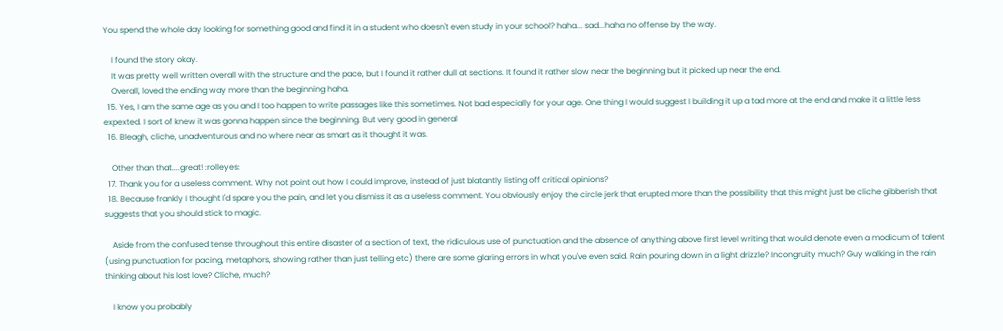You spend the whole day looking for something good and find it in a student who doesn't even study in your school? haha... sad...haha no offense by the way.

    I found the story okay.
    It was pretty well written overall with the structure and the pace, but I found it rather dull at sections. It found it rather slow near the beginning but it picked up near the end.
    Overall, loved the ending way more than the beginning haha.
  15. Yes, I am the same age as you and I too happen to write passages like this sometimes. Not bad especially for your age. One thing I would suggest I building it up a tad more at the end and make it a little less expexted. I sort of knew it was gonna happen since the beginning. But very good in general
  16. Bleagh, cliche, unadventurous and no where near as smart as it thought it was.

    Other than that....great! :rolleyes:
  17. Thank you for a useless comment. Why not point out how I could improve, instead of just blatantly listing off critical opinions?
  18. Because frankly I thought I'd spare you the pain, and let you dismiss it as a useless comment. You obviously enjoy the circle jerk that erupted more than the possibility that this might just be cliche gibberish that suggests that you should stick to magic.

    Aside from the confused tense throughout this entire disaster of a section of text, the ridiculous use of punctuation and the absence of anything above first level writing that would denote even a modicum of talent (using punctuation for pacing, metaphors, showing rather than just telling etc) there are some glaring errors in what you've even said. Rain pouring down in a light drizzle? Incongruity much? Guy walking in the rain thinking about his lost love? Cliche, much?

    I know you probably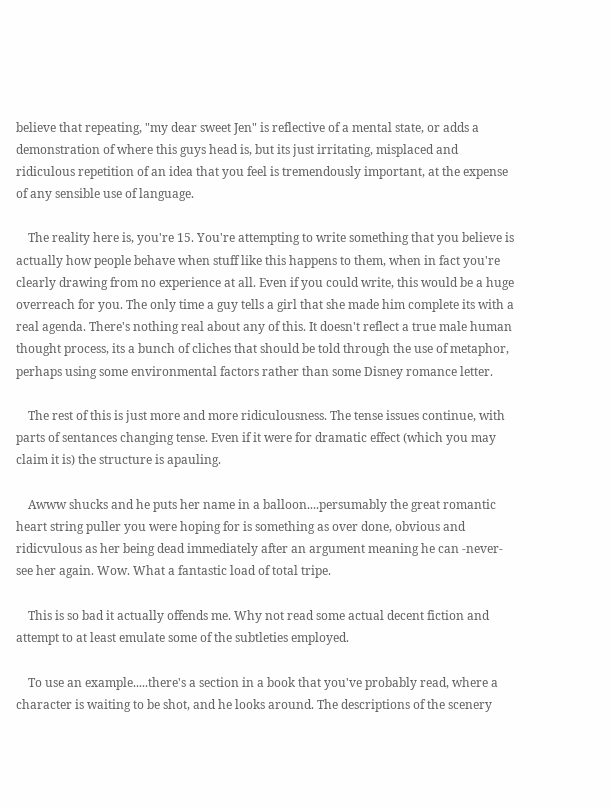believe that repeating, "my dear sweet Jen" is reflective of a mental state, or adds a demonstration of where this guys head is, but its just irritating, misplaced and ridiculous repetition of an idea that you feel is tremendously important, at the expense of any sensible use of language.

    The reality here is, you're 15. You're attempting to write something that you believe is actually how people behave when stuff like this happens to them, when in fact you're clearly drawing from no experience at all. Even if you could write, this would be a huge overreach for you. The only time a guy tells a girl that she made him complete its with a real agenda. There's nothing real about any of this. It doesn't reflect a true male human thought process, its a bunch of cliches that should be told through the use of metaphor, perhaps using some environmental factors rather than some Disney romance letter.

    The rest of this is just more and more ridiculousness. The tense issues continue, with parts of sentances changing tense. Even if it were for dramatic effect (which you may claim it is) the structure is apauling.

    Awww shucks and he puts her name in a balloon....persumably the great romantic heart string puller you were hoping for is something as over done, obvious and ridicvulous as her being dead immediately after an argument meaning he can -never- see her again. Wow. What a fantastic load of total tripe.

    This is so bad it actually offends me. Why not read some actual decent fiction and attempt to at least emulate some of the subtleties employed.

    To use an example.....there's a section in a book that you've probably read, where a character is waiting to be shot, and he looks around. The descriptions of the scenery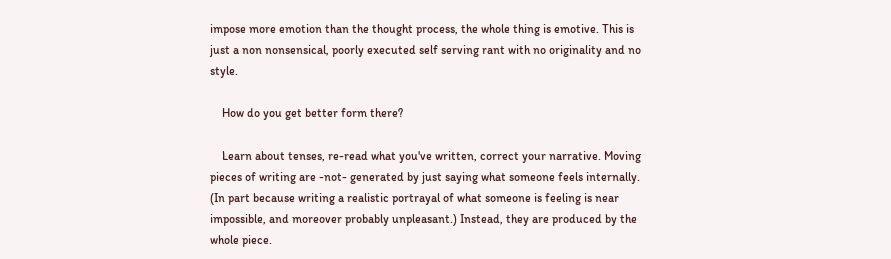impose more emotion than the thought process, the whole thing is emotive. This is just a non nonsensical, poorly executed self serving rant with no originality and no style.

    How do you get better form there?

    Learn about tenses, re-read what you've written, correct your narrative. Moving pieces of writing are -not- generated by just saying what someone feels internally. (In part because writing a realistic portrayal of what someone is feeling is near impossible, and moreover probably unpleasant.) Instead, they are produced by the whole piece.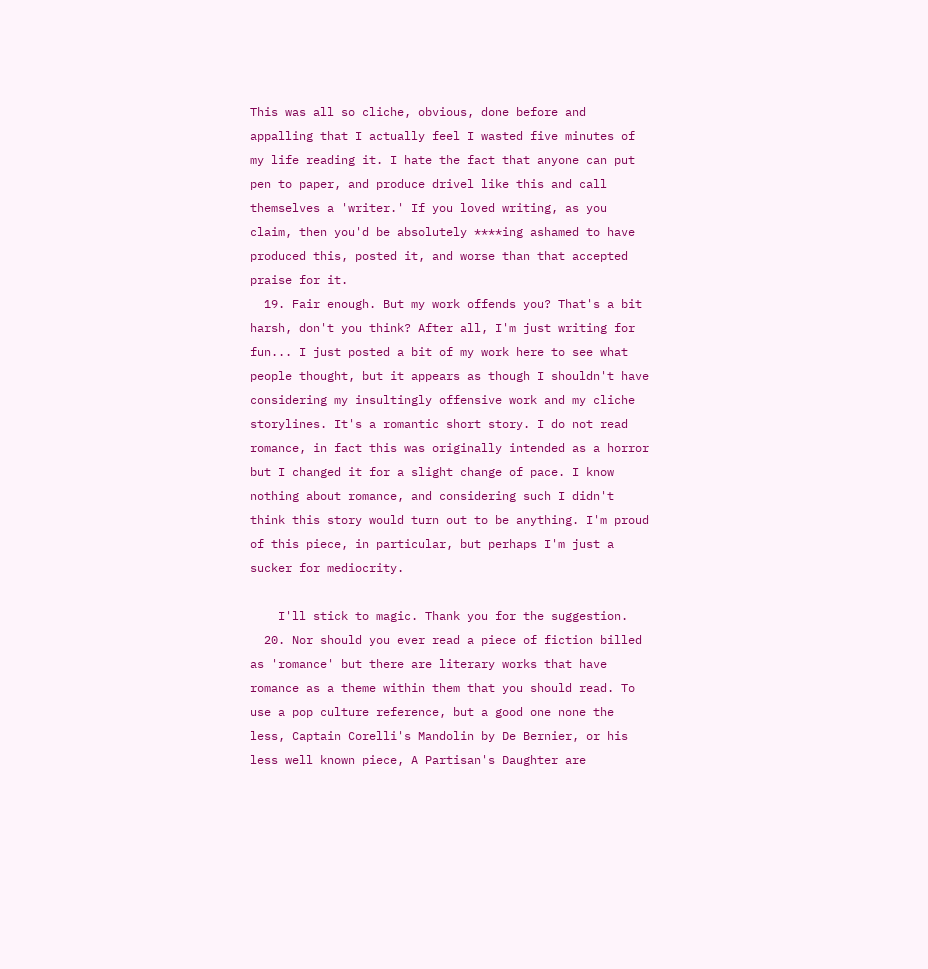This was all so cliche, obvious, done before and appalling that I actually feel I wasted five minutes of my life reading it. I hate the fact that anyone can put pen to paper, and produce drivel like this and call themselves a 'writer.' If you loved writing, as you claim, then you'd be absolutely ****ing ashamed to have produced this, posted it, and worse than that accepted praise for it.
  19. Fair enough. But my work offends you? That's a bit harsh, don't you think? After all, I'm just writing for fun... I just posted a bit of my work here to see what people thought, but it appears as though I shouldn't have considering my insultingly offensive work and my cliche storylines. It's a romantic short story. I do not read romance, in fact this was originally intended as a horror but I changed it for a slight change of pace. I know nothing about romance, and considering such I didn't think this story would turn out to be anything. I'm proud of this piece, in particular, but perhaps I'm just a sucker for mediocrity.

    I'll stick to magic. Thank you for the suggestion.
  20. Nor should you ever read a piece of fiction billed as 'romance' but there are literary works that have romance as a theme within them that you should read. To use a pop culture reference, but a good one none the less, Captain Corelli's Mandolin by De Bernier, or his less well known piece, A Partisan's Daughter are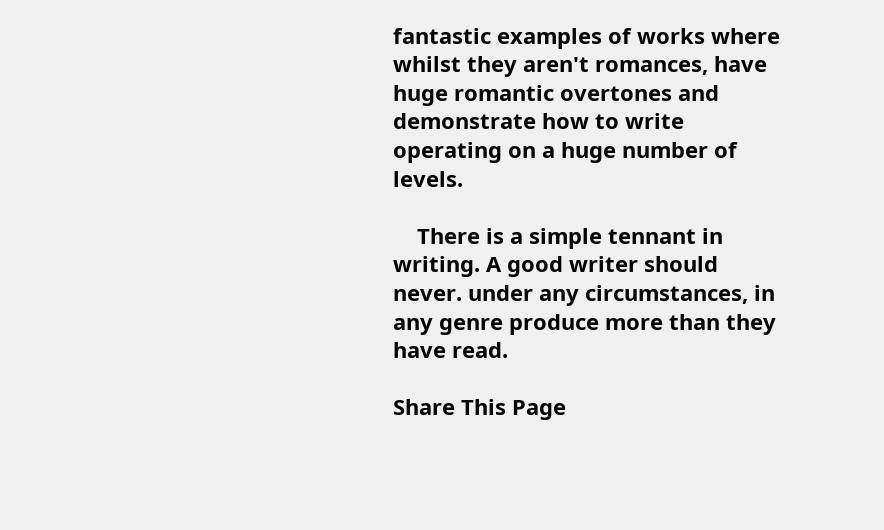fantastic examples of works where whilst they aren't romances, have huge romantic overtones and demonstrate how to write operating on a huge number of levels.

    There is a simple tennant in writing. A good writer should never. under any circumstances, in any genre produce more than they have read.

Share This Page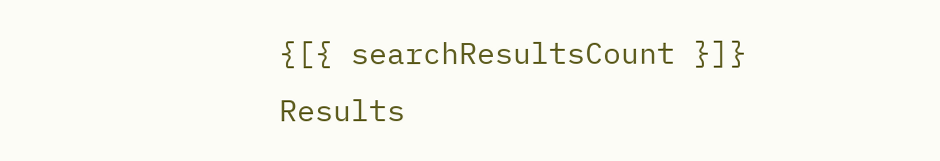{[{ searchResultsCount }]} Results